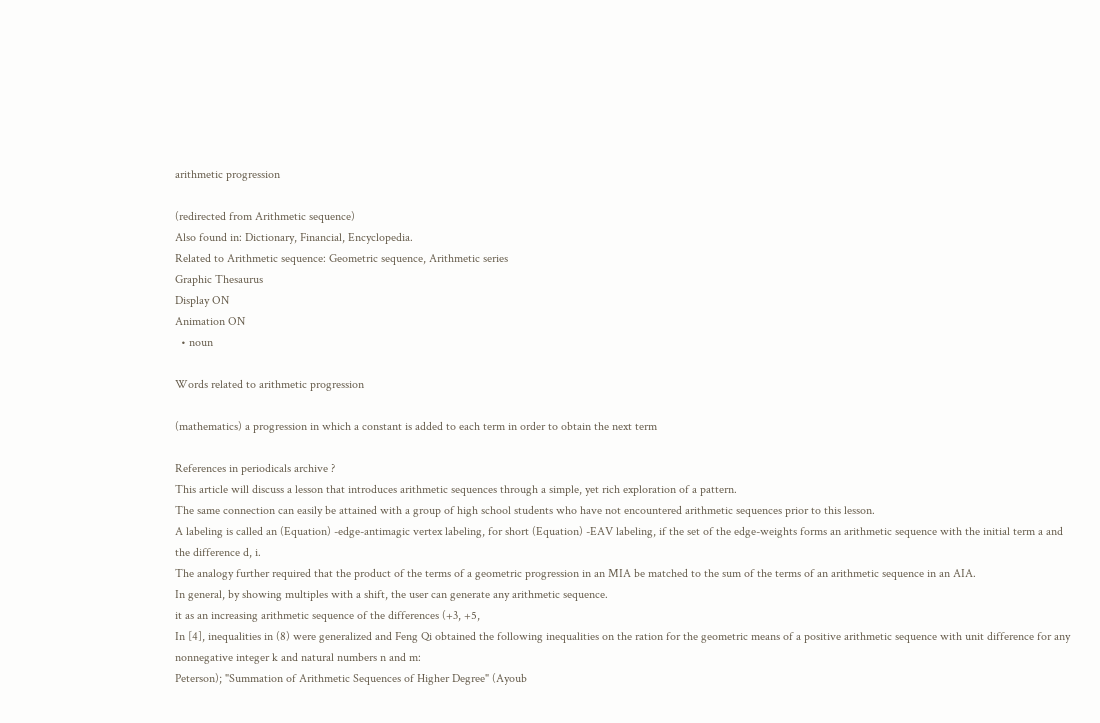arithmetic progression

(redirected from Arithmetic sequence)
Also found in: Dictionary, Financial, Encyclopedia.
Related to Arithmetic sequence: Geometric sequence, Arithmetic series
Graphic Thesaurus
Display ON
Animation ON
  • noun

Words related to arithmetic progression

(mathematics) a progression in which a constant is added to each term in order to obtain the next term

References in periodicals archive ?
This article will discuss a lesson that introduces arithmetic sequences through a simple, yet rich exploration of a pattern.
The same connection can easily be attained with a group of high school students who have not encountered arithmetic sequences prior to this lesson.
A labeling is called an (Equation) -edge-antimagic vertex labeling, for short (Equation) -EAV labeling, if the set of the edge-weights forms an arithmetic sequence with the initial term a and the difference d, i.
The analogy further required that the product of the terms of a geometric progression in an MIA be matched to the sum of the terms of an arithmetic sequence in an AIA.
In general, by showing multiples with a shift, the user can generate any arithmetic sequence.
it as an increasing arithmetic sequence of the differences (+3, +5,
In [4], inequalities in (8) were generalized and Feng Qi obtained the following inequalities on the ration for the geometric means of a positive arithmetic sequence with unit difference for any nonnegative integer k and natural numbers n and m:
Peterson); "Summation of Arithmetic Sequences of Higher Degree" (Ayoub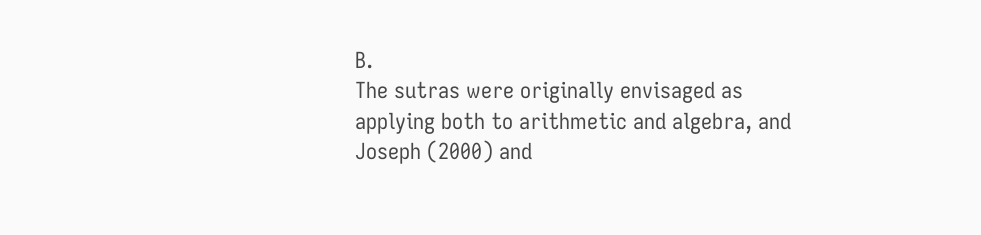B.
The sutras were originally envisaged as applying both to arithmetic and algebra, and Joseph (2000) and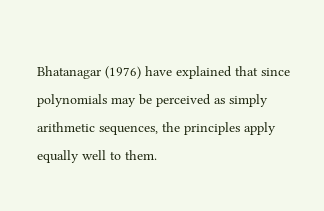Bhatanagar (1976) have explained that since polynomials may be perceived as simply arithmetic sequences, the principles apply equally well to them.